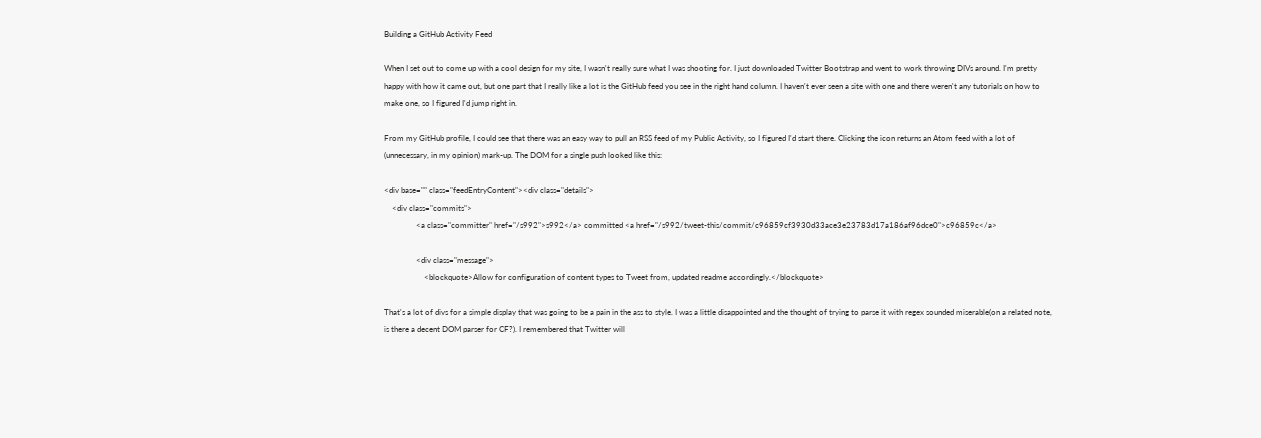Building a GitHub Activity Feed

When I set out to come up with a cool design for my site, I wasn't really sure what I was shooting for. I just downloaded Twitter Bootstrap and went to work throwing DIVs around. I'm pretty happy with how it came out, but one part that I really like a lot is the GitHub feed you see in the right hand column. I haven't ever seen a site with one and there weren't any tutorials on how to make one, so I figured I'd jump right in.

From my GitHub profile, I could see that there was an easy way to pull an RSS feed of my Public Activity, so I figured I'd start there. Clicking the icon returns an Atom feed with a lot of (unnecessary, in my opinion) mark-up. The DOM for a single push looked like this:

<div base="" class="feedEntryContent"><div class="details">
    <div class="commits">
                <a class="committer" href="/s992">s992</a> committed <a href="/s992/tweet-this/commit/c96859cf3930d33ace3e23783d17a186af96dce0">c96859c</a>

                <div class="message">
                    <blockquote>Allow for configuration of content types to Tweet from, updated readme accordingly.</blockquote>

That's a lot of divs for a simple display that was going to be a pain in the ass to style. I was a little disappointed and the thought of trying to parse it with regex sounded miserable(on a related note, is there a decent DOM parser for CF?). I remembered that Twitter will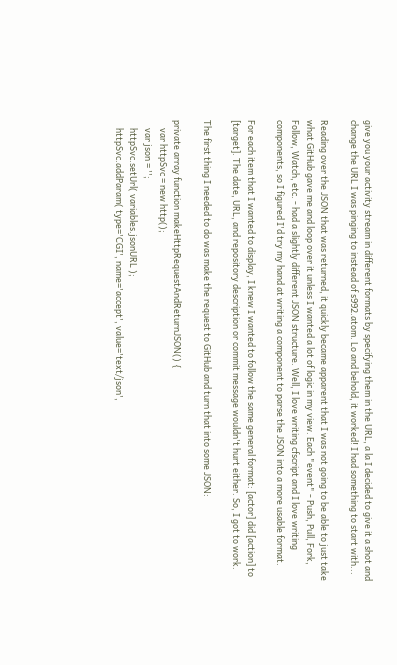give you your activity stream in different formats by specifying them in the URL, a la I decided to give it a shot and change the URL I was pinging to instead of s992.atom. Lo and behold, it worked! I had something to start with...

Reading over the JSON that was returned, it quickly became apparent that I was not going to be able to just take what GitHub gave me and loop over it unless I wanted a lot of logic in my view. Each "event" - Push, Pull, Fork, Follow, Watch, etc. - had a slightly different JSON structure. Well, I love writing cfscript and I love writing components, so I figured I'd try my hand at writing a component to parse the JSON into a more usable format.

For each item that I wanted to display, I knew I wanted to follow the same general format: [actor] did [action] to [target]. The date, URL, and repository description or commit message wouldn't hurt either. So, I got to work.

The first thing I needed to do was make the request to GitHub and turn that into some JSON:

private array function makeHttpRequestAndReturnJSON() {
    var httpSvc = new http();
    var json = '';
    httpSvc.setUrl( variables.jsonURL );
    httpSvc.addParam( type='CGI', name='accept', value='text/json',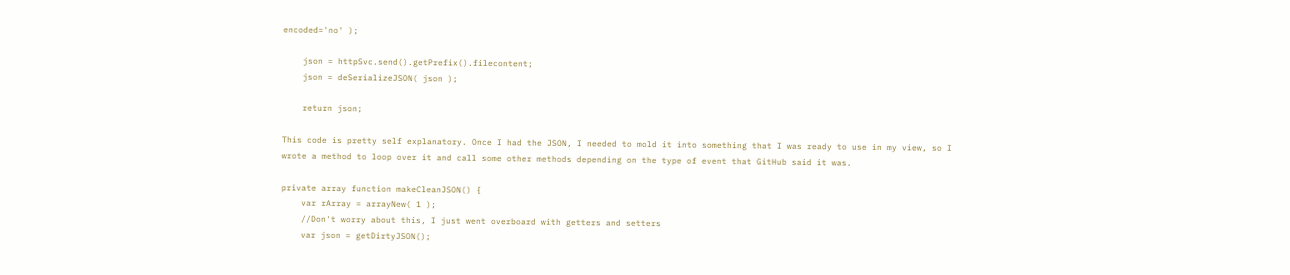encoded='no' );

    json = httpSvc.send().getPrefix().filecontent;
    json = deSerializeJSON( json );

    return json;

This code is pretty self explanatory. Once I had the JSON, I needed to mold it into something that I was ready to use in my view, so I wrote a method to loop over it and call some other methods depending on the type of event that GitHub said it was.

private array function makeCleanJSON() {
    var rArray = arrayNew( 1 );
    //Don't worry about this, I just went overboard with getters and setters
    var json = getDirtyJSON();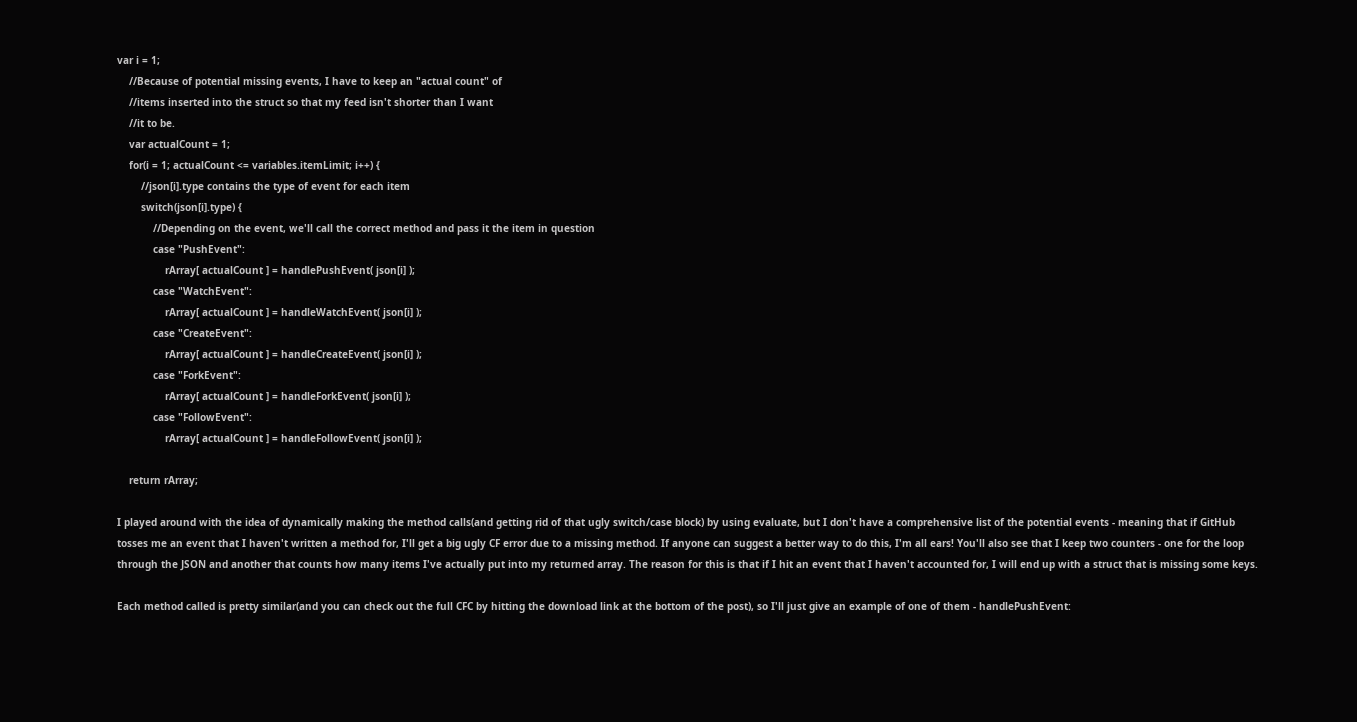var i = 1;
    //Because of potential missing events, I have to keep an "actual count" of
    //items inserted into the struct so that my feed isn't shorter than I want
    //it to be.
    var actualCount = 1;
    for(i = 1; actualCount <= variables.itemLimit; i++) {
        //json[i].type contains the type of event for each item
        switch(json[i].type) {
            //Depending on the event, we'll call the correct method and pass it the item in question
            case "PushEvent":
                rArray[ actualCount ] = handlePushEvent( json[i] );
            case "WatchEvent":
                rArray[ actualCount ] = handleWatchEvent( json[i] );
            case "CreateEvent":
                rArray[ actualCount ] = handleCreateEvent( json[i] );
            case "ForkEvent":
                rArray[ actualCount ] = handleForkEvent( json[i] );
            case "FollowEvent":
                rArray[ actualCount ] = handleFollowEvent( json[i] );

    return rArray;

I played around with the idea of dynamically making the method calls(and getting rid of that ugly switch/case block) by using evaluate, but I don't have a comprehensive list of the potential events - meaning that if GitHub tosses me an event that I haven't written a method for, I'll get a big ugly CF error due to a missing method. If anyone can suggest a better way to do this, I'm all ears! You'll also see that I keep two counters - one for the loop through the JSON and another that counts how many items I've actually put into my returned array. The reason for this is that if I hit an event that I haven't accounted for, I will end up with a struct that is missing some keys.

Each method called is pretty similar(and you can check out the full CFC by hitting the download link at the bottom of the post), so I'll just give an example of one of them - handlePushEvent: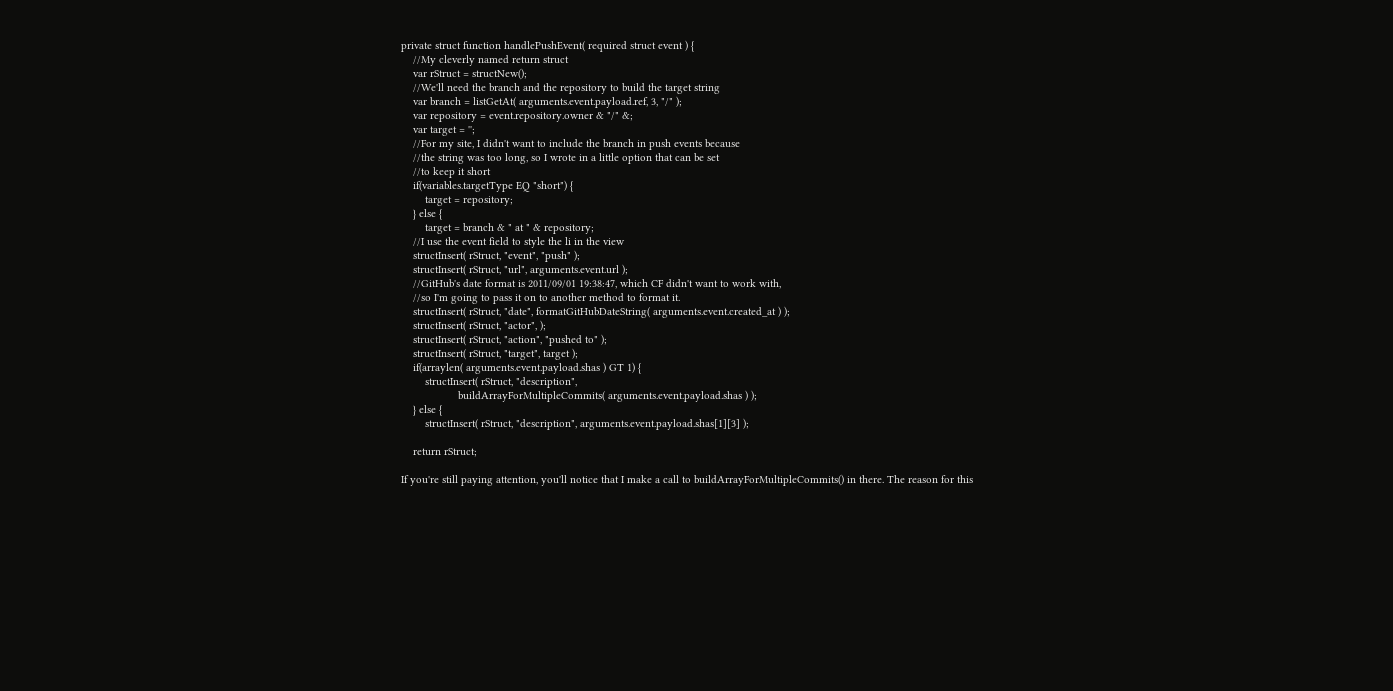private struct function handlePushEvent( required struct event ) {
    //My cleverly named return struct
    var rStruct = structNew();
    //We'll need the branch and the repository to build the target string
    var branch = listGetAt( arguments.event.payload.ref, 3, "/" );
    var repository = event.repository.owner & "/" &;
    var target = '';
    //For my site, I didn't want to include the branch in push events because
    //the string was too long, so I wrote in a little option that can be set
    //to keep it short
    if(variables.targetType EQ "short") {
        target = repository;
    } else {
        target = branch & " at " & repository;
    //I use the event field to style the li in the view
    structInsert( rStruct, "event", "push" );
    structInsert( rStruct, "url", arguments.event.url );
    //GitHub's date format is 2011/09/01 19:38:47, which CF didn't want to work with,
    //so I'm going to pass it on to another method to format it.
    structInsert( rStruct, "date", formatGitHubDateString( arguments.event.created_at ) );
    structInsert( rStruct, "actor", );
    structInsert( rStruct, "action", "pushed to" );
    structInsert( rStruct, "target", target );
    if(arraylen( arguments.event.payload.shas ) GT 1) {
        structInsert( rStruct, "description",
                   buildArrayForMultipleCommits( arguments.event.payload.shas ) );
    } else {
        structInsert( rStruct, "description", arguments.event.payload.shas[1][3] );

    return rStruct;

If you're still paying attention, you'll notice that I make a call to buildArrayForMultipleCommits() in there. The reason for this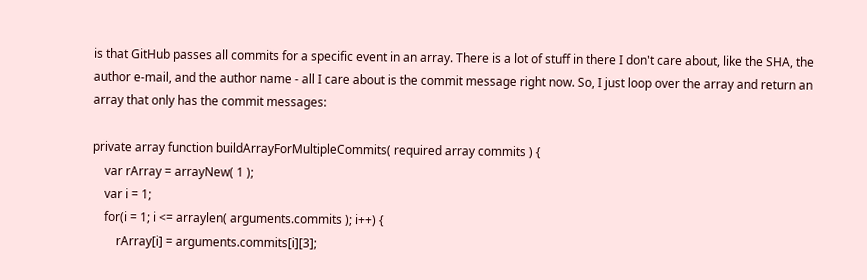is that GitHub passes all commits for a specific event in an array. There is a lot of stuff in there I don't care about, like the SHA, the author e-mail, and the author name - all I care about is the commit message right now. So, I just loop over the array and return an array that only has the commit messages:

private array function buildArrayForMultipleCommits( required array commits ) {
    var rArray = arrayNew( 1 );
    var i = 1;
    for(i = 1; i <= arraylen( arguments.commits ); i++) {
        rArray[i] = arguments.commits[i][3];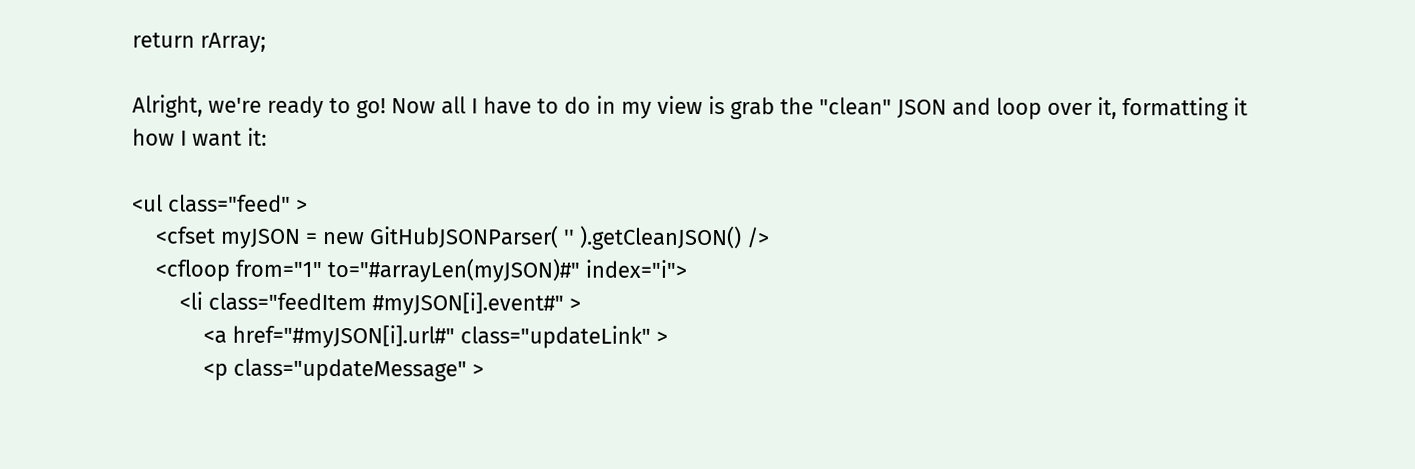return rArray;

Alright, we're ready to go! Now all I have to do in my view is grab the "clean" JSON and loop over it, formatting it how I want it:

<ul class="feed" >
    <cfset myJSON = new GitHubJSONParser( '' ).getCleanJSON() />
    <cfloop from="1" to="#arrayLen(myJSON)#" index="i">
        <li class="feedItem #myJSON[i].event#" >
            <a href="#myJSON[i].url#" class="updateLink" >
            <p class="updateMessage" >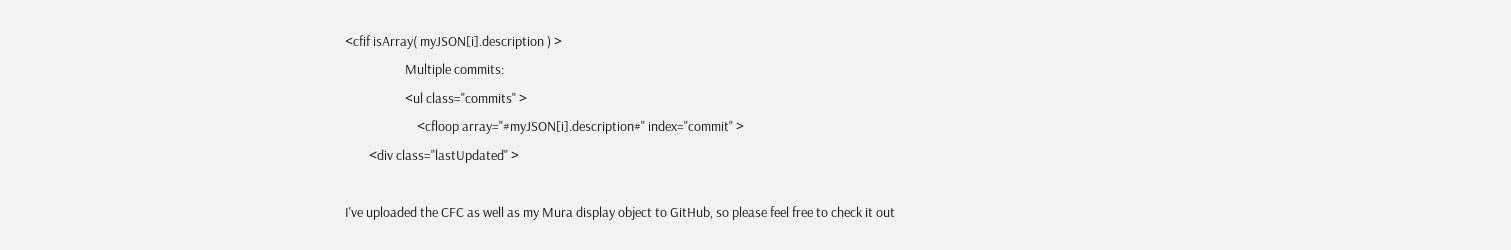<cfif isArray( myJSON[i].description ) >
                    Multiple commits:
                    <ul class="commits" >
                        <cfloop array="#myJSON[i].description#" index="commit" >
        <div class="lastUpdated" >

I've uploaded the CFC as well as my Mura display object to GitHub, so please feel free to check it out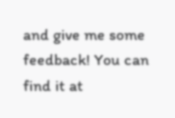and give me some feedback! You can find it at